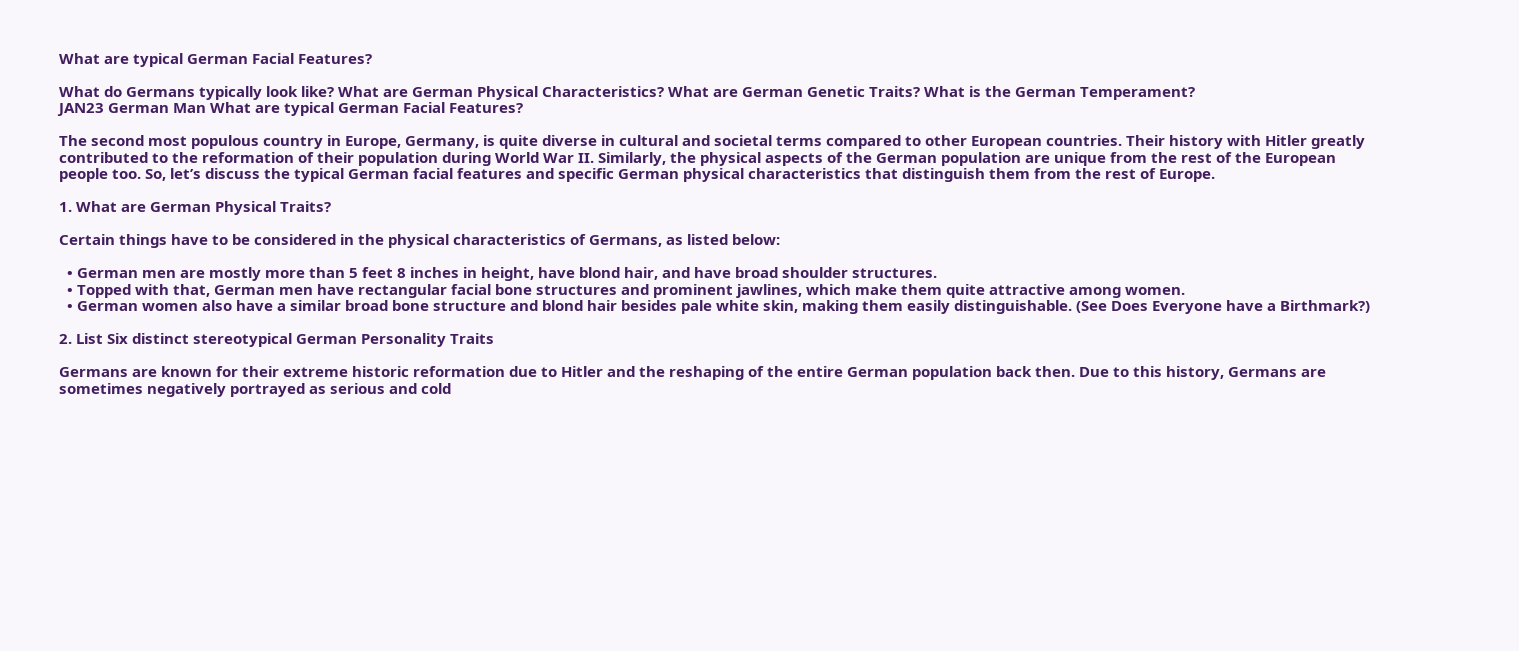What are typical German Facial Features?

What do Germans typically look like? What are German Physical Characteristics? What are German Genetic Traits? What is the German Temperament?
JAN23 German Man What are typical German Facial Features?

The second most populous country in Europe, Germany, is quite diverse in cultural and societal terms compared to other European countries. Their history with Hitler greatly contributed to the reformation of their population during World War II. Similarly, the physical aspects of the German population are unique from the rest of the European people too. So, let’s discuss the typical German facial features and specific German physical characteristics that distinguish them from the rest of Europe.

1. What are German Physical Traits?

Certain things have to be considered in the physical characteristics of Germans, as listed below:

  • German men are mostly more than 5 feet 8 inches in height, have blond hair, and have broad shoulder structures.
  • Topped with that, German men have rectangular facial bone structures and prominent jawlines, which make them quite attractive among women.
  • German women also have a similar broad bone structure and blond hair besides pale white skin, making them easily distinguishable. (See Does Everyone have a Birthmark?)

2. List Six distinct stereotypical German Personality Traits

Germans are known for their extreme historic reformation due to Hitler and the reshaping of the entire German population back then. Due to this history, Germans are sometimes negatively portrayed as serious and cold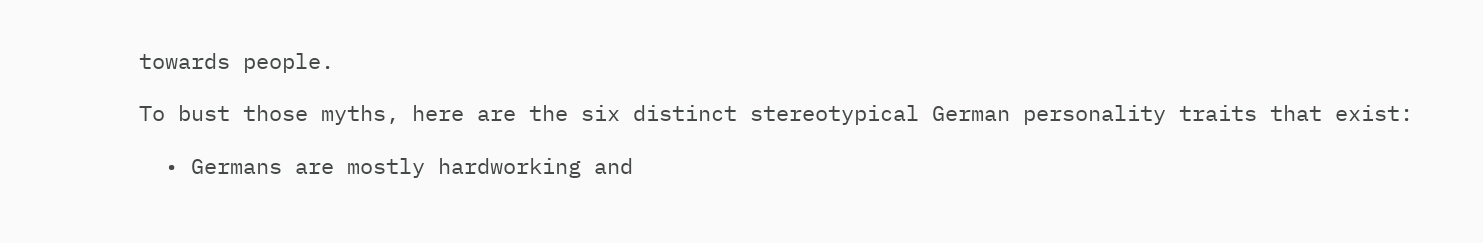towards people.

To bust those myths, here are the six distinct stereotypical German personality traits that exist:

  • Germans are mostly hardworking and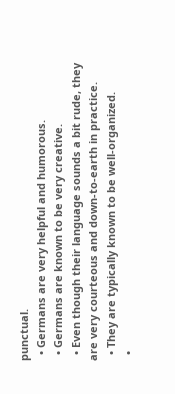punctual.
  • Germans are very helpful and humorous.
  • Germans are known to be very creative.
  • Even though their language sounds a bit rude, they are very courteous and down-to-earth in practice.
  • They are typically known to be well-organized.
  •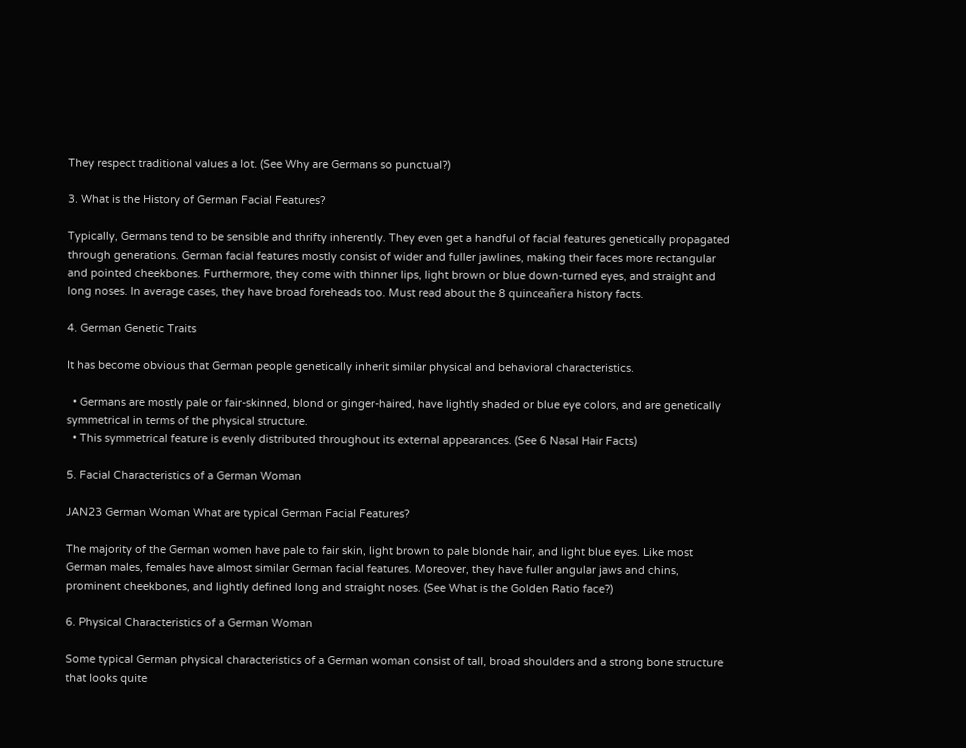They respect traditional values a lot. (See Why are Germans so punctual?)

3. What is the History of German Facial Features?

Typically, Germans tend to be sensible and thrifty inherently. They even get a handful of facial features genetically propagated through generations. German facial features mostly consist of wider and fuller jawlines, making their faces more rectangular and pointed cheekbones. Furthermore, they come with thinner lips, light brown or blue down-turned eyes, and straight and long noses. In average cases, they have broad foreheads too. Must read about the 8 quinceañera history facts.

4. German Genetic Traits

It has become obvious that German people genetically inherit similar physical and behavioral characteristics.

  • Germans are mostly pale or fair-skinned, blond or ginger-haired, have lightly shaded or blue eye colors, and are genetically symmetrical in terms of the physical structure.
  • This symmetrical feature is evenly distributed throughout its external appearances. (See 6 Nasal Hair Facts)

5. Facial Characteristics of a German Woman

JAN23 German Woman What are typical German Facial Features?

The majority of the German women have pale to fair skin, light brown to pale blonde hair, and light blue eyes. Like most German males, females have almost similar German facial features. Moreover, they have fuller angular jaws and chins, prominent cheekbones, and lightly defined long and straight noses. (See What is the Golden Ratio face?)

6. Physical Characteristics of a German Woman

Some typical German physical characteristics of a German woman consist of tall, broad shoulders and a strong bone structure that looks quite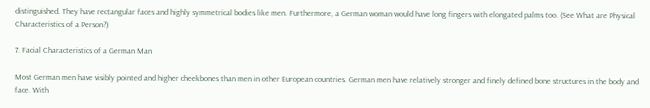distinguished. They have rectangular faces and highly symmetrical bodies like men. Furthermore, a German woman would have long fingers with elongated palms too. (See What are Physical Characteristics of a Person?)

7. Facial Characteristics of a German Man

Most German men have visibly pointed and higher cheekbones than men in other European countries. German men have relatively stronger and finely defined bone structures in the body and face. With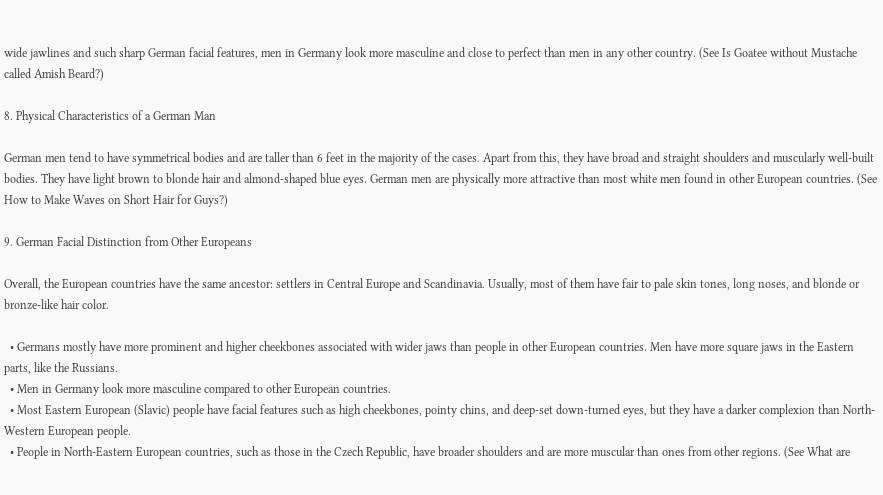wide jawlines and such sharp German facial features, men in Germany look more masculine and close to perfect than men in any other country. (See Is Goatee without Mustache called Amish Beard?)

8. Physical Characteristics of a German Man

German men tend to have symmetrical bodies and are taller than 6 feet in the majority of the cases. Apart from this, they have broad and straight shoulders and muscularly well-built bodies. They have light brown to blonde hair and almond-shaped blue eyes. German men are physically more attractive than most white men found in other European countries. (See How to Make Waves on Short Hair for Guys?)

9. German Facial Distinction from Other Europeans

Overall, the European countries have the same ancestor: settlers in Central Europe and Scandinavia. Usually, most of them have fair to pale skin tones, long noses, and blonde or bronze-like hair color.

  • Germans mostly have more prominent and higher cheekbones associated with wider jaws than people in other European countries. Men have more square jaws in the Eastern parts, like the Russians.
  • Men in Germany look more masculine compared to other European countries.
  • Most Eastern European (Slavic) people have facial features such as high cheekbones, pointy chins, and deep-set down-turned eyes, but they have a darker complexion than North-Western European people.
  • People in North-Eastern European countries, such as those in the Czech Republic, have broader shoulders and are more muscular than ones from other regions. (See What are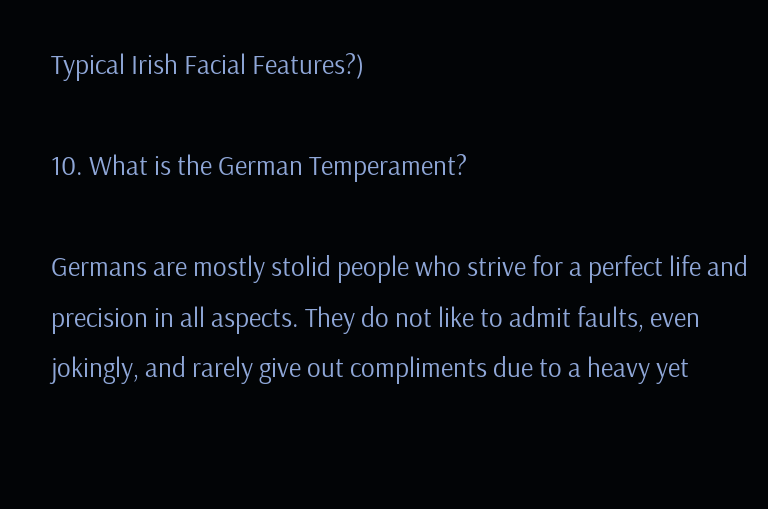Typical Irish Facial Features?)

10. What is the German Temperament?

Germans are mostly stolid people who strive for a perfect life and precision in all aspects. They do not like to admit faults, even jokingly, and rarely give out compliments due to a heavy yet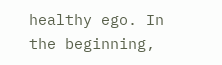healthy ego. In the beginning,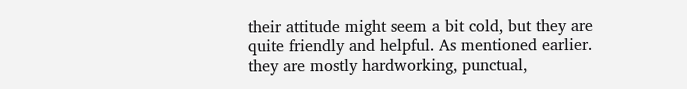their attitude might seem a bit cold, but they are quite friendly and helpful. As mentioned earlier. they are mostly hardworking, punctual,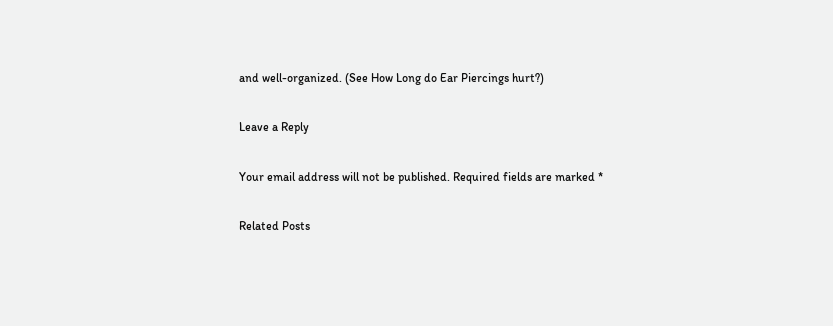and well-organized. (See How Long do Ear Piercings hurt?)

Leave a Reply

Your email address will not be published. Required fields are marked *

Related Posts